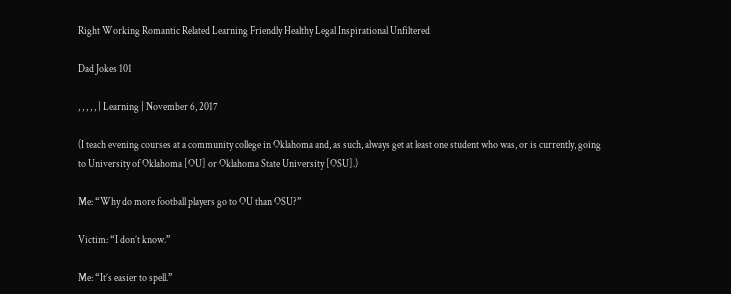Right Working Romantic Related Learning Friendly Healthy Legal Inspirational Unfiltered

Dad Jokes 101

, , , , , | Learning | November 6, 2017

(I teach evening courses at a community college in Oklahoma and, as such, always get at least one student who was, or is currently, going to University of Oklahoma [OU] or Oklahoma State University [OSU].)

Me: “Why do more football players go to OU than OSU?”

Victim: “I don’t know.”

Me: “It’s easier to spell.”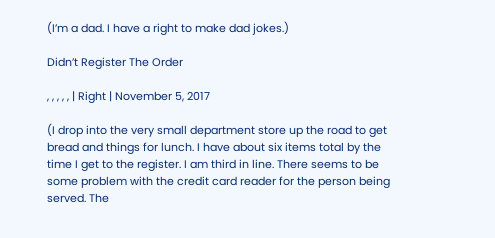(I’m a dad. I have a right to make dad jokes.)

Didn’t Register The Order

, , , , , | Right | November 5, 2017

(I drop into the very small department store up the road to get bread and things for lunch. I have about six items total by the time I get to the register. I am third in line. There seems to be some problem with the credit card reader for the person being served. The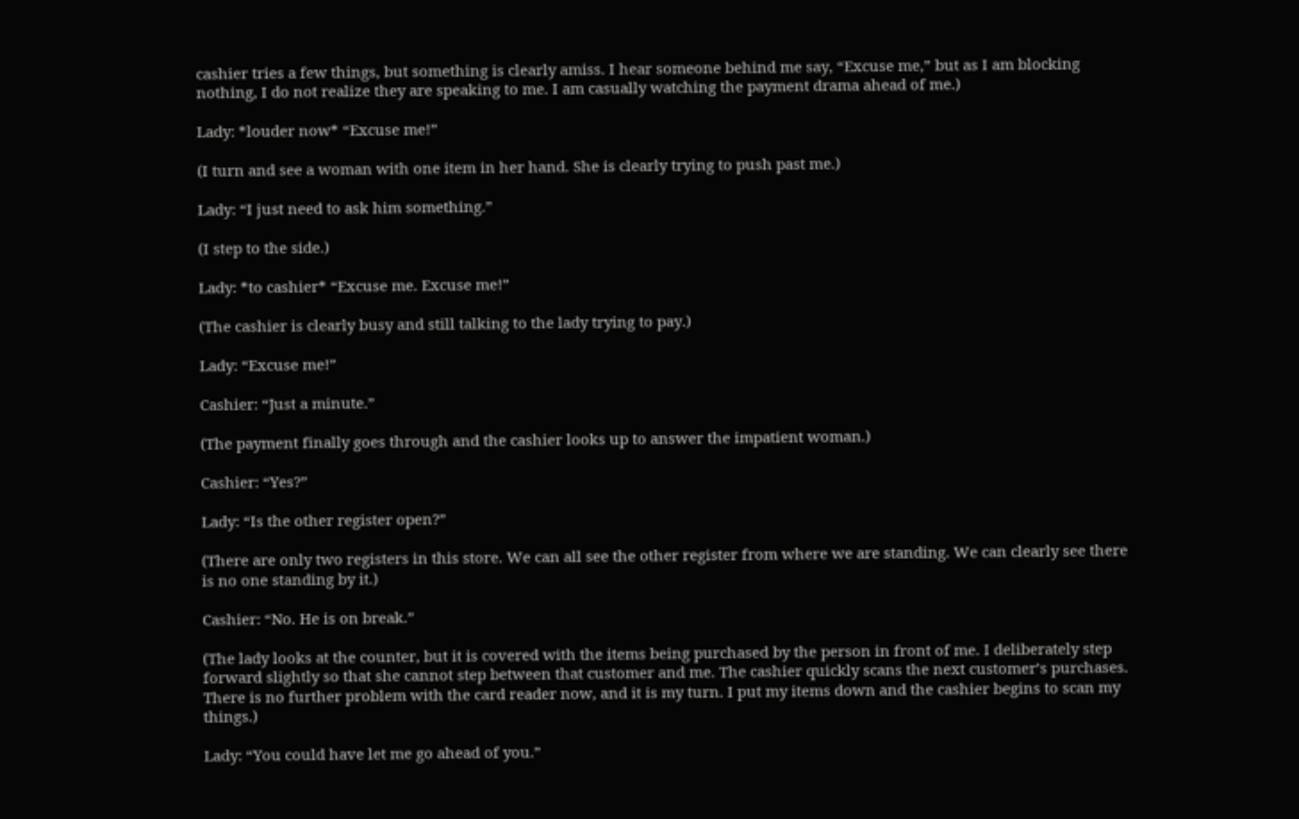cashier tries a few things, but something is clearly amiss. I hear someone behind me say, “Excuse me,” but as I am blocking nothing, I do not realize they are speaking to me. I am casually watching the payment drama ahead of me.)

Lady: *louder now* “Excuse me!”

(I turn and see a woman with one item in her hand. She is clearly trying to push past me.)

Lady: “I just need to ask him something.”

(I step to the side.)

Lady: *to cashier* “Excuse me. Excuse me!”

(The cashier is clearly busy and still talking to the lady trying to pay.)

Lady: “Excuse me!”

Cashier: “Just a minute.”

(The payment finally goes through and the cashier looks up to answer the impatient woman.)

Cashier: “Yes?”

Lady: “Is the other register open?”

(There are only two registers in this store. We can all see the other register from where we are standing. We can clearly see there is no one standing by it.)

Cashier: “No. He is on break.”

(The lady looks at the counter, but it is covered with the items being purchased by the person in front of me. I deliberately step forward slightly so that she cannot step between that customer and me. The cashier quickly scans the next customer’s purchases. There is no further problem with the card reader now, and it is my turn. I put my items down and the cashier begins to scan my things.)

Lady: “You could have let me go ahead of you.”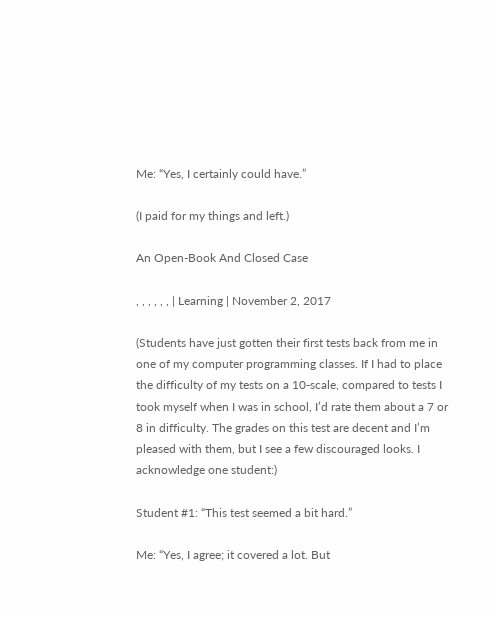Me: “Yes, I certainly could have.”

(I paid for my things and left.)

An Open-Book And Closed Case

, , , , , , | Learning | November 2, 2017

(Students have just gotten their first tests back from me in one of my computer programming classes. If I had to place the difficulty of my tests on a 10-scale, compared to tests I took myself when I was in school, I’d rate them about a 7 or 8 in difficulty. The grades on this test are decent and I’m pleased with them, but I see a few discouraged looks. I acknowledge one student:)

Student #1: “This test seemed a bit hard.”

Me: “Yes, I agree; it covered a lot. But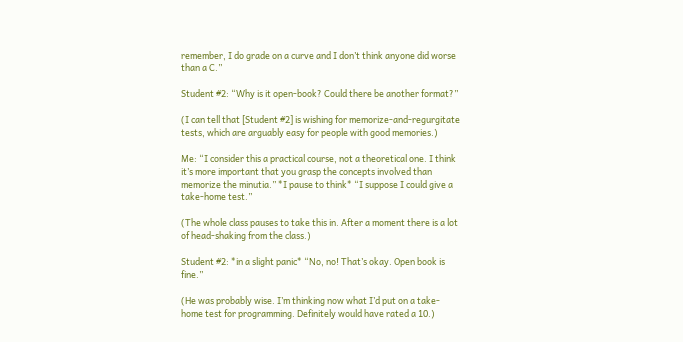remember, I do grade on a curve and I don’t think anyone did worse than a C.”

Student #2: “Why is it open-book? Could there be another format?”

(I can tell that [Student #2] is wishing for memorize-and-regurgitate tests, which are arguably easy for people with good memories.)

Me: “I consider this a practical course, not a theoretical one. I think it’s more important that you grasp the concepts involved than memorize the minutia.” *I pause to think* “I suppose I could give a take-home test.”

(The whole class pauses to take this in. After a moment there is a lot of head-shaking from the class.)

Student #2: *in a slight panic* “No, no! That’s okay. Open book is fine.”

(He was probably wise. I’m thinking now what I’d put on a take-home test for programming. Definitely would have rated a 10.)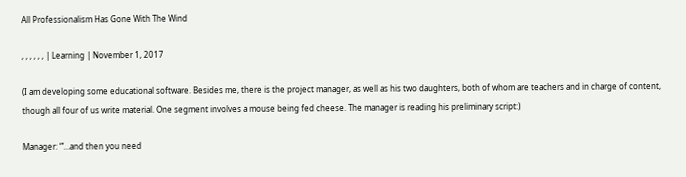All Professionalism Has Gone With The Wind

, , , , , , | Learning | November 1, 2017

(I am developing some educational software. Besides me, there is the project manager, as well as his two daughters, both of whom are teachers and in charge of content, though all four of us write material. One segment involves a mouse being fed cheese. The manager is reading his preliminary script:)

Manager: “’…and then you need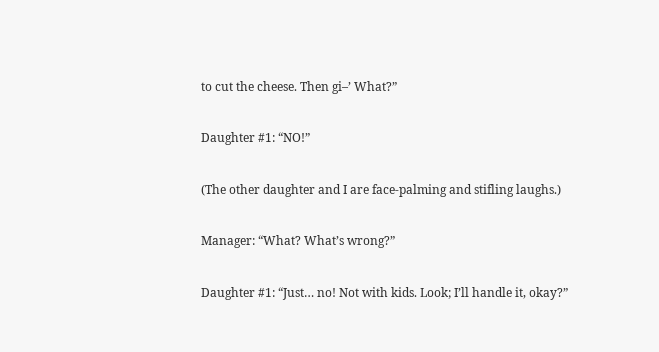to cut the cheese. Then gi–’ What?”

Daughter #1: “NO!”

(The other daughter and I are face-palming and stifling laughs.)

Manager: “What? What’s wrong?”

Daughter #1: “Just… no! Not with kids. Look; I’ll handle it, okay?”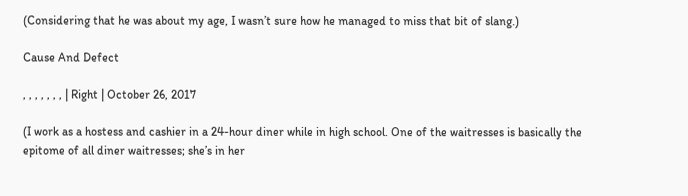(Considering that he was about my age, I wasn’t sure how he managed to miss that bit of slang.)

Cause And Defect

, , , , , , , | Right | October 26, 2017

(I work as a hostess and cashier in a 24-hour diner while in high school. One of the waitresses is basically the epitome of all diner waitresses; she’s in her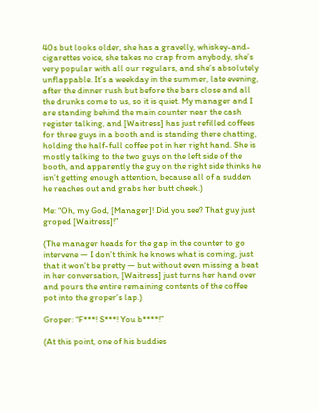40s but looks older, she has a gravelly, whiskey-and-cigarettes voice, she takes no crap from anybody, she’s very popular with all our regulars, and she’s absolutely unflappable. It’s a weekday in the summer, late evening, after the dinner rush but before the bars close and all the drunks come to us, so it is quiet. My manager and I are standing behind the main counter near the cash register talking, and [Waitress] has just refilled coffees for three guys in a booth and is standing there chatting, holding the half-full coffee pot in her right hand. She is mostly talking to the two guys on the left side of the booth, and apparently the guy on the right side thinks he isn’t getting enough attention, because all of a sudden he reaches out and grabs her butt cheek.)

Me: “Oh, my God, [Manager]! Did you see? That guy just groped [Waitress]!”

(The manager heads for the gap in the counter to go intervene — I don’t think he knows what is coming, just that it won’t be pretty — but without even missing a beat in her conversation, [Waitress] just turns her hand over and pours the entire remaining contents of the coffee pot into the groper’s lap.)

Groper: “F***! S***! You b****!”

(At this point, one of his buddies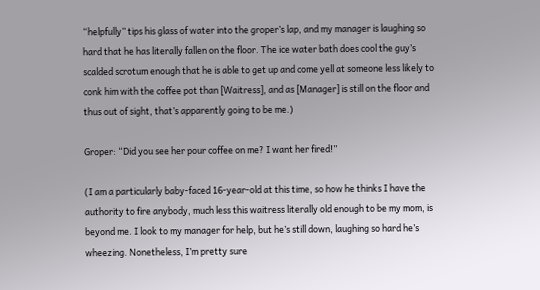“helpfully” tips his glass of water into the groper’s lap, and my manager is laughing so hard that he has literally fallen on the floor. The ice water bath does cool the guy’s scalded scrotum enough that he is able to get up and come yell at someone less likely to conk him with the coffee pot than [Waitress], and as [Manager] is still on the floor and thus out of sight, that’s apparently going to be me.)

Groper: “Did you see her pour coffee on me? I want her fired!”

(I am a particularly baby-faced 16-year-old at this time, so how he thinks I have the authority to fire anybody, much less this waitress literally old enough to be my mom, is beyond me. I look to my manager for help, but he’s still down, laughing so hard he’s wheezing. Nonetheless, I’m pretty sure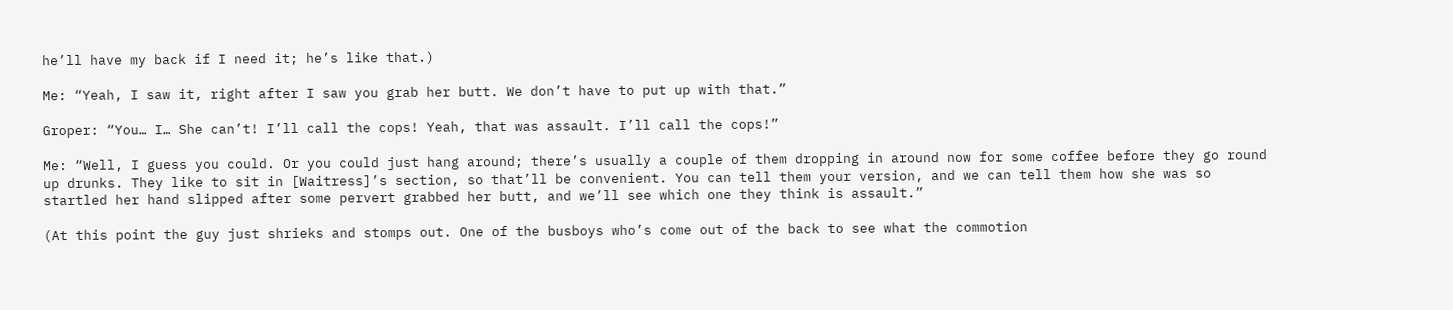he’ll have my back if I need it; he’s like that.)

Me: “Yeah, I saw it, right after I saw you grab her butt. We don’t have to put up with that.”

Groper: “You… I… She can’t! I’ll call the cops! Yeah, that was assault. I’ll call the cops!”

Me: “Well, I guess you could. Or you could just hang around; there’s usually a couple of them dropping in around now for some coffee before they go round up drunks. They like to sit in [Waitress]’s section, so that’ll be convenient. You can tell them your version, and we can tell them how she was so startled her hand slipped after some pervert grabbed her butt, and we’ll see which one they think is assault.”

(At this point the guy just shrieks and stomps out. One of the busboys who’s come out of the back to see what the commotion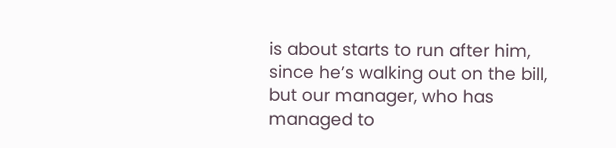is about starts to run after him, since he’s walking out on the bill, but our manager, who has managed to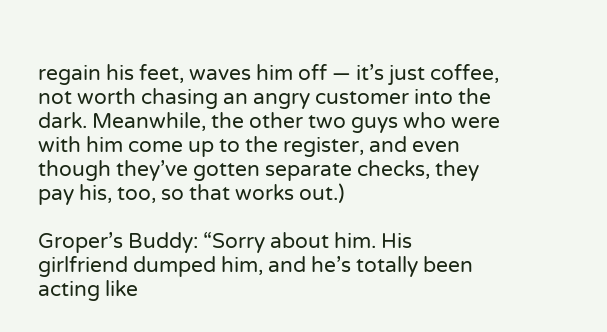regain his feet, waves him off — it’s just coffee, not worth chasing an angry customer into the dark. Meanwhile, the other two guys who were with him come up to the register, and even though they’ve gotten separate checks, they pay his, too, so that works out.)

Groper’s Buddy: “Sorry about him. His girlfriend dumped him, and he’s totally been acting like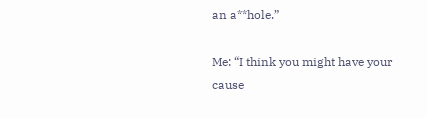an a**hole.”

Me: “I think you might have your cause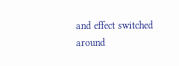and effect switched around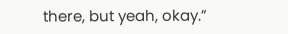there, but yeah, okay.”